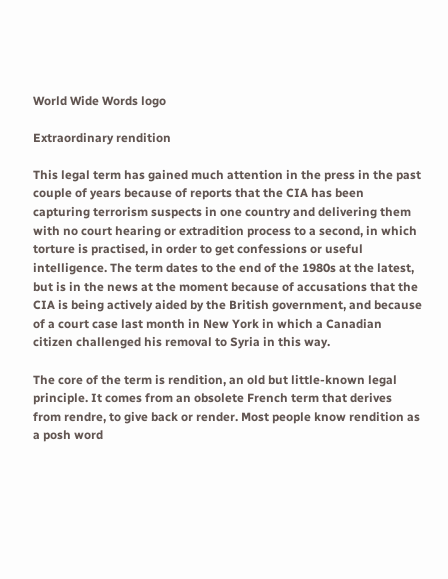World Wide Words logo

Extraordinary rendition

This legal term has gained much attention in the press in the past couple of years because of reports that the CIA has been capturing terrorism suspects in one country and delivering them with no court hearing or extradition process to a second, in which torture is practised, in order to get confessions or useful intelligence. The term dates to the end of the 1980s at the latest, but is in the news at the moment because of accusations that the CIA is being actively aided by the British government, and because of a court case last month in New York in which a Canadian citizen challenged his removal to Syria in this way.

The core of the term is rendition, an old but little-known legal principle. It comes from an obsolete French term that derives from rendre, to give back or render. Most people know rendition as a posh word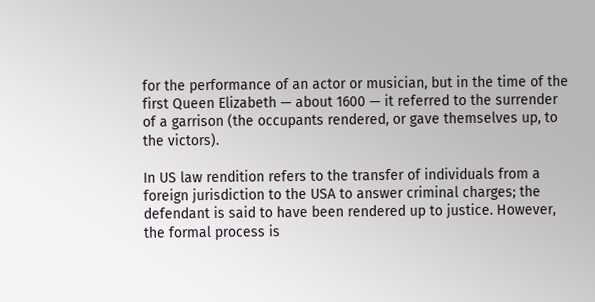for the performance of an actor or musician, but in the time of the first Queen Elizabeth — about 1600 — it referred to the surrender of a garrison (the occupants rendered, or gave themselves up, to the victors).

In US law rendition refers to the transfer of individuals from a foreign jurisdiction to the USA to answer criminal charges; the defendant is said to have been rendered up to justice. However, the formal process is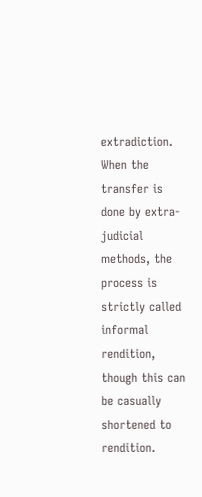extradiction. When the transfer is done by extra-judicial methods, the process is strictly called informal rendition, though this can be casually shortened to rendition.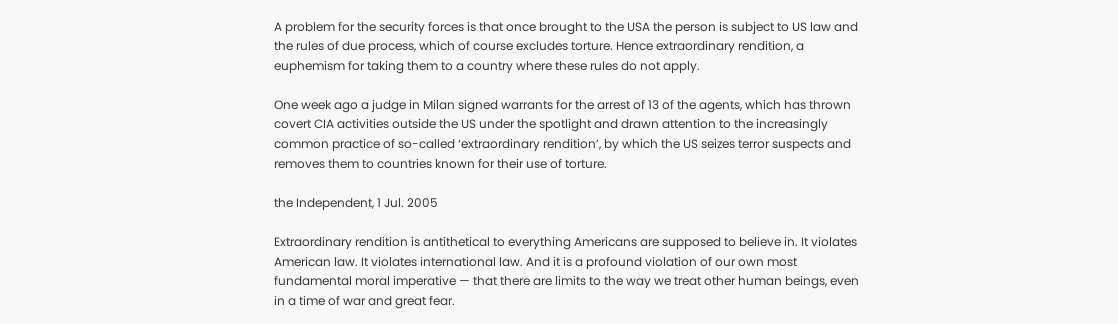A problem for the security forces is that once brought to the USA the person is subject to US law and the rules of due process, which of course excludes torture. Hence extraordinary rendition, a euphemism for taking them to a country where these rules do not apply.

One week ago a judge in Milan signed warrants for the arrest of 13 of the agents, which has thrown covert CIA activities outside the US under the spotlight and drawn attention to the increasingly common practice of so-called ‘extraordinary rendition’, by which the US seizes terror suspects and removes them to countries known for their use of torture.

the Independent, 1 Jul. 2005

Extraordinary rendition is antithetical to everything Americans are supposed to believe in. It violates American law. It violates international law. And it is a profound violation of our own most fundamental moral imperative — that there are limits to the way we treat other human beings, even in a time of war and great fear.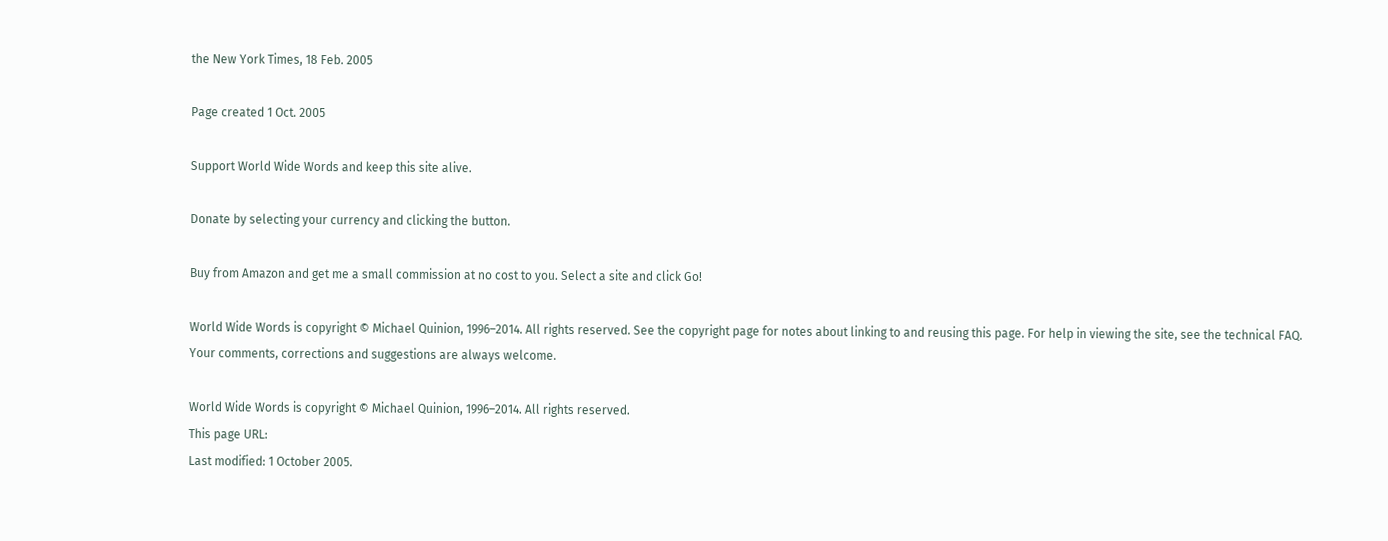the New York Times, 18 Feb. 2005

Page created 1 Oct. 2005

Support World Wide Words and keep this site alive.

Donate by selecting your currency and clicking the button.

Buy from Amazon and get me a small commission at no cost to you. Select a site and click Go!

World Wide Words is copyright © Michael Quinion, 1996–2014. All rights reserved. See the copyright page for notes about linking to and reusing this page. For help in viewing the site, see the technical FAQ. Your comments, corrections and suggestions are always welcome.

World Wide Words is copyright © Michael Quinion, 1996–2014. All rights reserved.
This page URL:
Last modified: 1 October 2005.